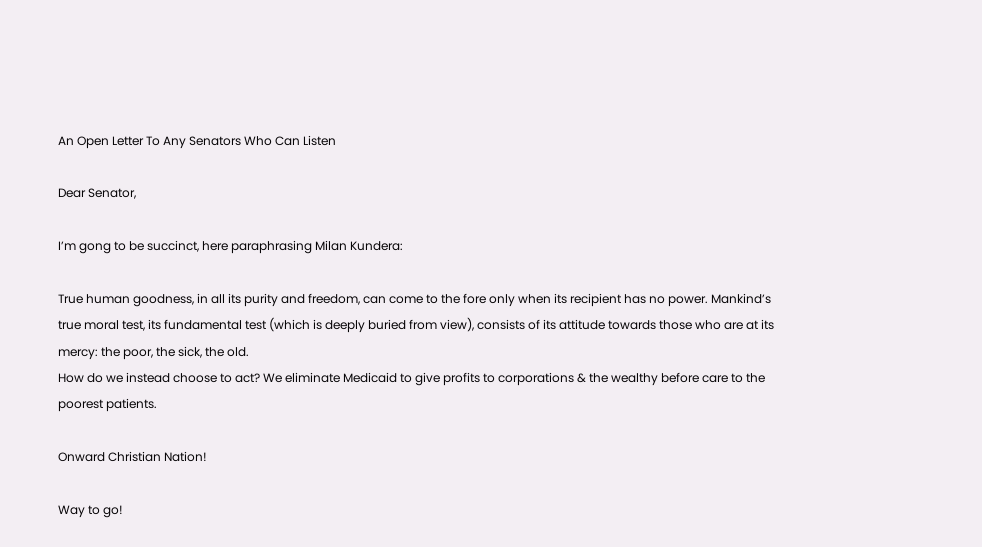An Open Letter To Any Senators Who Can Listen

Dear Senator,

I’m gong to be succinct, here paraphrasing Milan Kundera:

True human goodness, in all its purity and freedom, can come to the fore only when its recipient has no power. Mankind’s true moral test, its fundamental test (which is deeply buried from view), consists of its attitude towards those who are at its mercy: the poor, the sick, the old.
How do we instead choose to act? We eliminate Medicaid to give profits to corporations & the wealthy before care to the poorest patients.

Onward Christian Nation!

Way to go!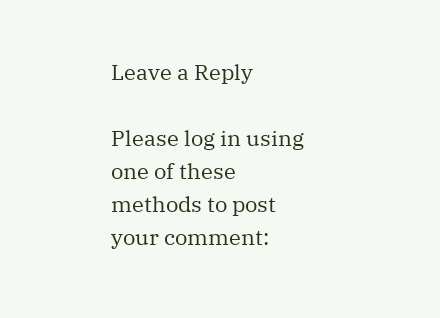Leave a Reply

Please log in using one of these methods to post your comment: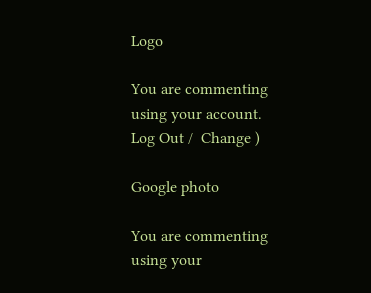Logo

You are commenting using your account. Log Out /  Change )

Google photo

You are commenting using your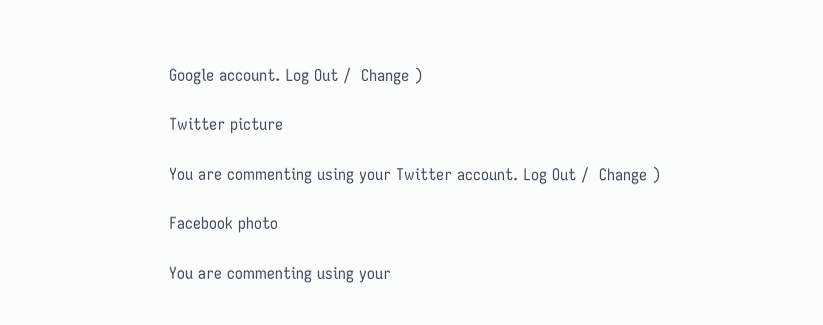Google account. Log Out /  Change )

Twitter picture

You are commenting using your Twitter account. Log Out /  Change )

Facebook photo

You are commenting using your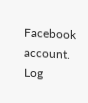Facebook account. Log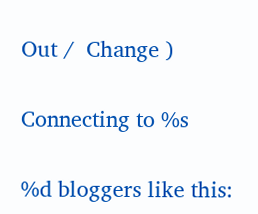Out /  Change )

Connecting to %s

%d bloggers like this: